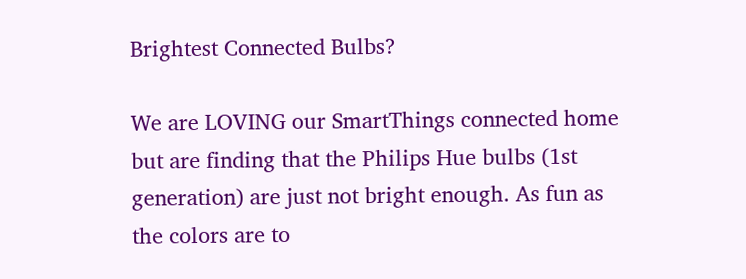Brightest Connected Bulbs?

We are LOVING our SmartThings connected home but are finding that the Philips Hue bulbs (1st generation) are just not bright enough. As fun as the colors are to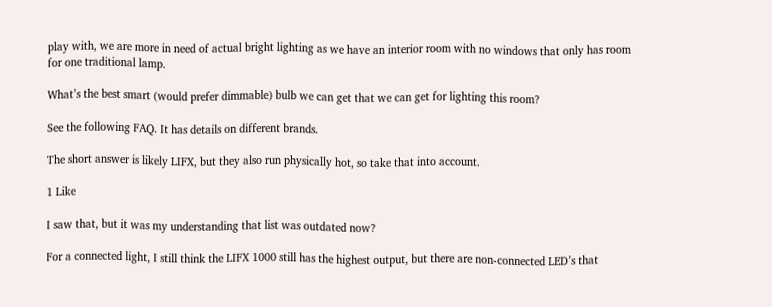play with, we are more in need of actual bright lighting as we have an interior room with no windows that only has room for one traditional lamp.

What’s the best smart (would prefer dimmable) bulb we can get that we can get for lighting this room?

See the following FAQ. It has details on different brands.

The short answer is likely LIFX, but they also run physically hot, so take that into account.

1 Like

I saw that, but it was my understanding that list was outdated now?

For a connected light, I still think the LIFX 1000 still has the highest output, but there are non-connected LED’s that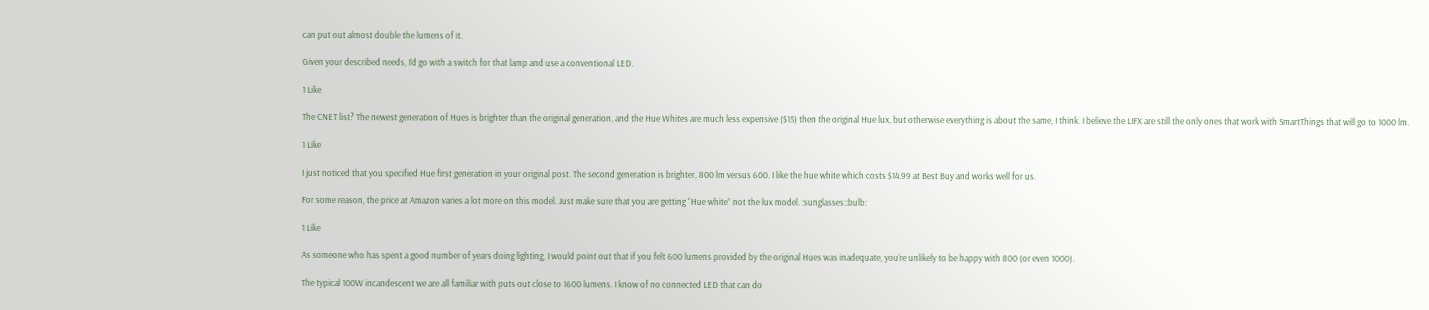can put out almost double the lumens of it.

Given your described needs, I’d go with a switch for that lamp and use a conventional LED.

1 Like

The CNET list? The newest generation of Hues is brighter than the original generation, and the Hue Whites are much less expensive ($15) then the original Hue lux, but otherwise everything is about the same, I think. I believe the LIFX are still the only ones that work with SmartThings that will go to 1000 lm.

1 Like

I just noticed that you specified Hue first generation in your original post. The second generation is brighter, 800 lm versus 600. I like the hue white which costs $14.99 at Best Buy and works well for us.

For some reason, the price at Amazon varies a lot more on this model. Just make sure that you are getting “Hue white” not the lux model. :sunglasses::bulb:

1 Like

As someone who has spent a good number of years doing lighting, I would point out that if you felt 600 lumens provided by the original Hues was inadequate, you’re unlikely to be happy with 800 (or even 1000).

The typical 100W incandescent we are all familiar with puts out close to 1600 lumens. I know of no connected LED that can do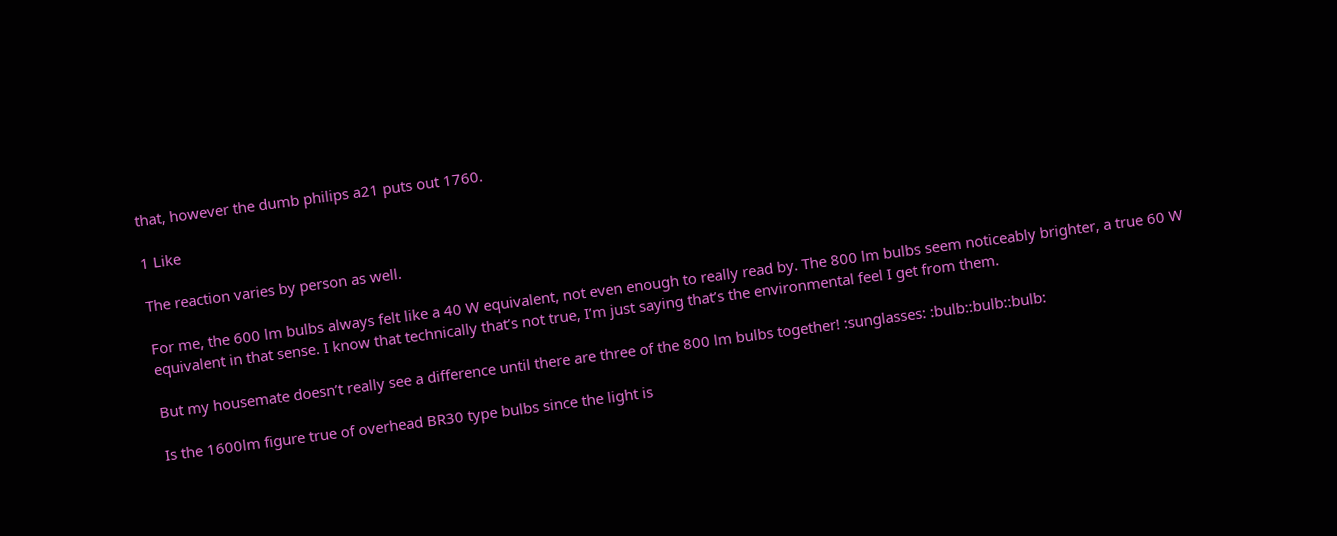that, however the dumb philips a21 puts out 1760.

1 Like

The reaction varies by person as well.

For me, the 600 lm bulbs always felt like a 40 W equivalent, not even enough to really read by. The 800 lm bulbs seem noticeably brighter, a true 60 W equivalent in that sense. I know that technically that’s not true, I’m just saying that’s the environmental feel I get from them.

But my housemate doesn’t really see a difference until there are three of the 800 lm bulbs together! :sunglasses: :bulb::bulb::bulb:

Is the 1600lm figure true of overhead BR30 type bulbs since the light is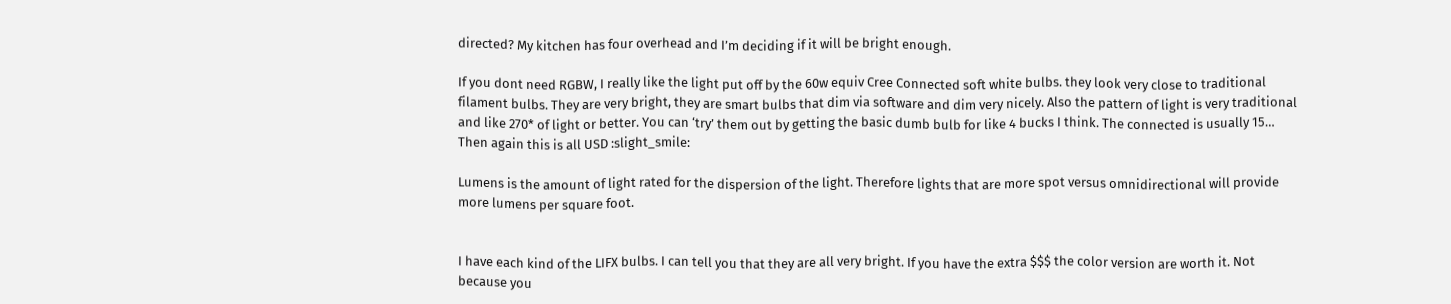directed? My kitchen has four overhead and I’m deciding if it will be bright enough.

If you dont need RGBW, I really like the light put off by the 60w equiv Cree Connected soft white bulbs. they look very close to traditional filament bulbs. They are very bright, they are smart bulbs that dim via software and dim very nicely. Also the pattern of light is very traditional and like 270* of light or better. You can ‘try’ them out by getting the basic dumb bulb for like 4 bucks I think. The connected is usually 15… Then again this is all USD :slight_smile:

Lumens is the amount of light rated for the dispersion of the light. Therefore lights that are more spot versus omnidirectional will provide more lumens per square foot.


I have each kind of the LIFX bulbs. I can tell you that they are all very bright. If you have the extra $$$ the color version are worth it. Not because you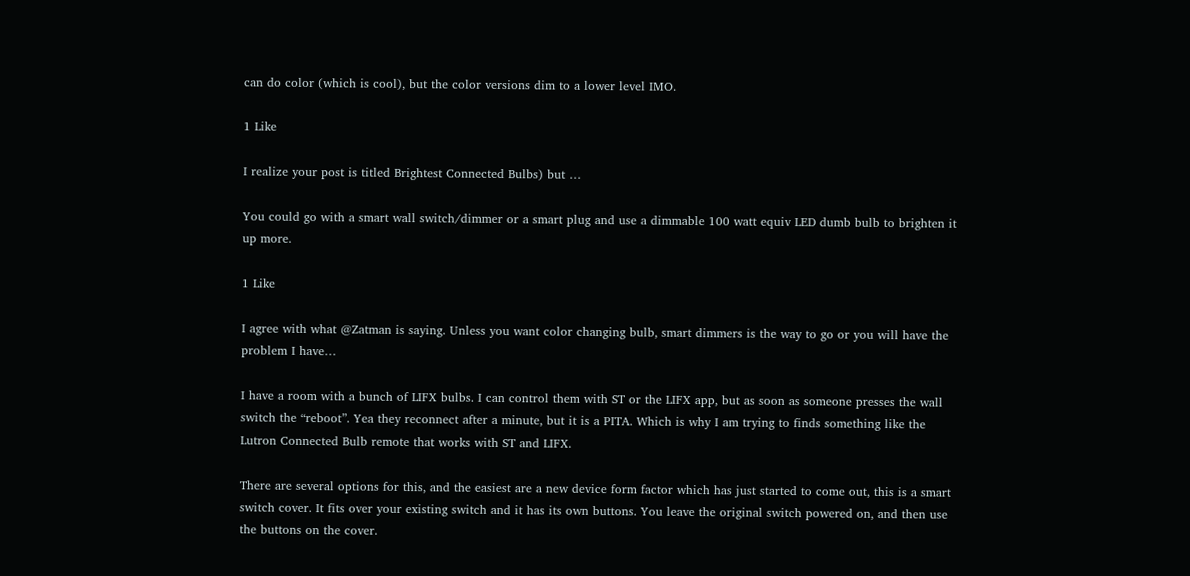can do color (which is cool), but the color versions dim to a lower level IMO.

1 Like

I realize your post is titled Brightest Connected Bulbs) but …

You could go with a smart wall switch/dimmer or a smart plug and use a dimmable 100 watt equiv LED dumb bulb to brighten it up more.

1 Like

I agree with what @Zatman is saying. Unless you want color changing bulb, smart dimmers is the way to go or you will have the problem I have…

I have a room with a bunch of LIFX bulbs. I can control them with ST or the LIFX app, but as soon as someone presses the wall switch the “reboot”. Yea they reconnect after a minute, but it is a PITA. Which is why I am trying to finds something like the Lutron Connected Bulb remote that works with ST and LIFX.

There are several options for this, and the easiest are a new device form factor which has just started to come out, this is a smart switch cover. It fits over your existing switch and it has its own buttons. You leave the original switch powered on, and then use the buttons on the cover.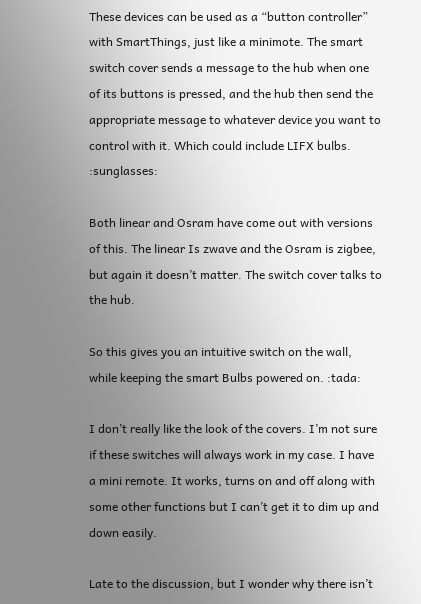These devices can be used as a “button controller” with SmartThings, just like a minimote. The smart switch cover sends a message to the hub when one of its buttons is pressed, and the hub then send the appropriate message to whatever device you want to control with it. Which could include LIFX bulbs. :sunglasses:

Both linear and Osram have come out with versions of this. The linear Is zwave and the Osram is zigbee, but again it doesn’t matter. The switch cover talks to the hub.

So this gives you an intuitive switch on the wall, while keeping the smart Bulbs powered on. :tada:

I don’t really like the look of the covers. I’m not sure if these switches will always work in my case. I have a mini remote. It works, turns on and off along with some other functions but I can’t get it to dim up and down easily.

Late to the discussion, but I wonder why there isn’t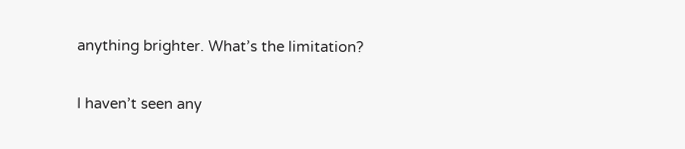anything brighter. What’s the limitation?

I haven’t seen any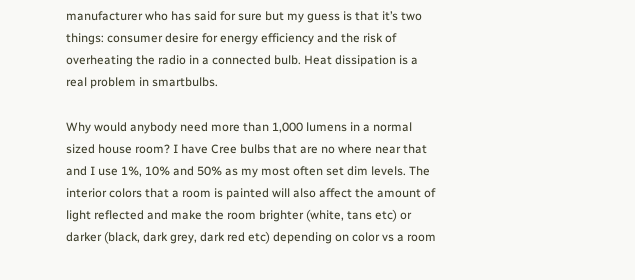manufacturer who has said for sure but my guess is that it’s two things: consumer desire for energy efficiency and the risk of overheating the radio in a connected bulb. Heat dissipation is a real problem in smartbulbs.

Why would anybody need more than 1,000 lumens in a normal sized house room? I have Cree bulbs that are no where near that and I use 1%, 10% and 50% as my most often set dim levels. The interior colors that a room is painted will also affect the amount of light reflected and make the room brighter (white, tans etc) or darker (black, dark grey, dark red etc) depending on color vs a room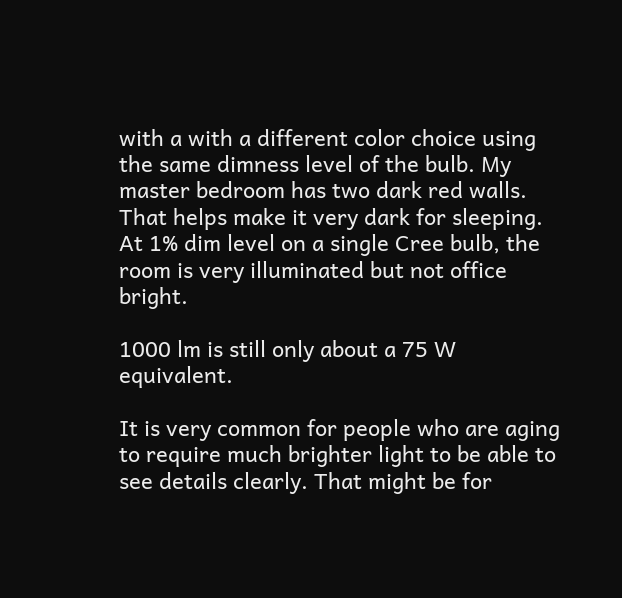with a with a different color choice using the same dimness level of the bulb. My master bedroom has two dark red walls. That helps make it very dark for sleeping. At 1% dim level on a single Cree bulb, the room is very illuminated but not office bright.

1000 lm is still only about a 75 W equivalent.

It is very common for people who are aging to require much brighter light to be able to see details clearly. That might be for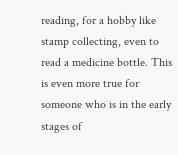reading, for a hobby like stamp collecting, even to read a medicine bottle. This is even more true for someone who is in the early stages of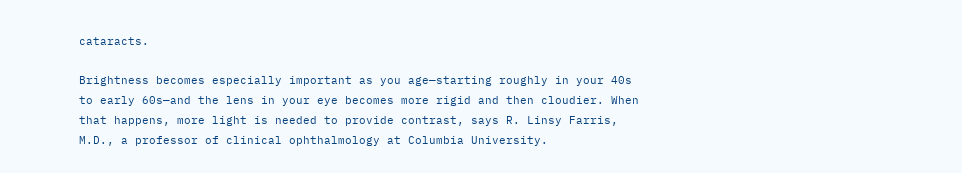cataracts.

Brightness becomes especially important as you age—starting roughly in your 40s to early 60s—and the lens in your eye becomes more rigid and then cloudier. When that happens, more light is needed to provide contrast, says R. Linsy Farris, M.D., a professor of clinical ophthalmology at Columbia University.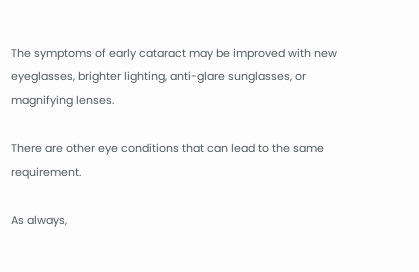The symptoms of early cataract may be improved with new eyeglasses, brighter lighting, anti-glare sunglasses, or magnifying lenses.

There are other eye conditions that can lead to the same requirement.

As always,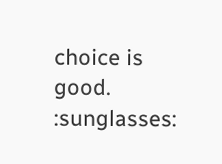choice is good. :sunglasses: